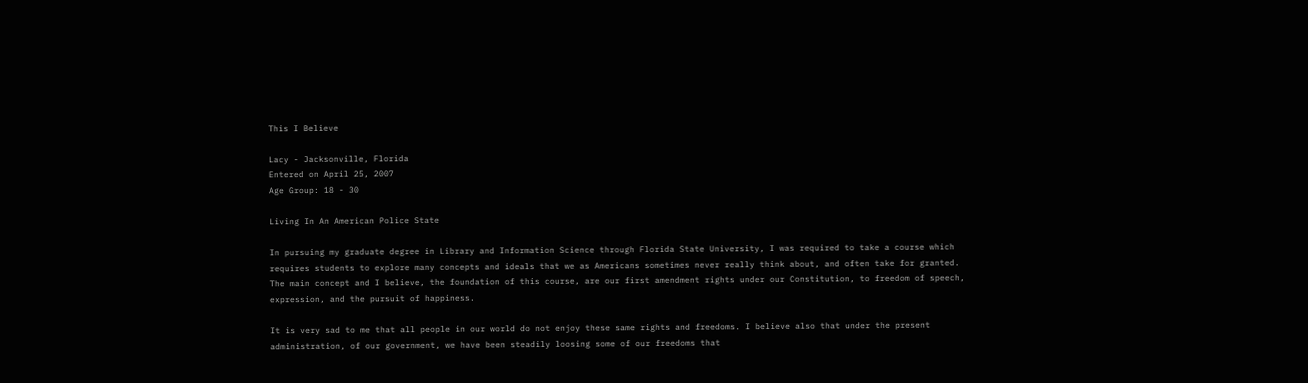This I Believe

Lacy - Jacksonville, Florida
Entered on April 25, 2007
Age Group: 18 - 30

Living In An American Police State

In pursuing my graduate degree in Library and Information Science through Florida State University, I was required to take a course which requires students to explore many concepts and ideals that we as Americans sometimes never really think about, and often take for granted. The main concept and I believe, the foundation of this course, are our first amendment rights under our Constitution, to freedom of speech, expression, and the pursuit of happiness.

It is very sad to me that all people in our world do not enjoy these same rights and freedoms. I believe also that under the present administration, of our government, we have been steadily loosing some of our freedoms that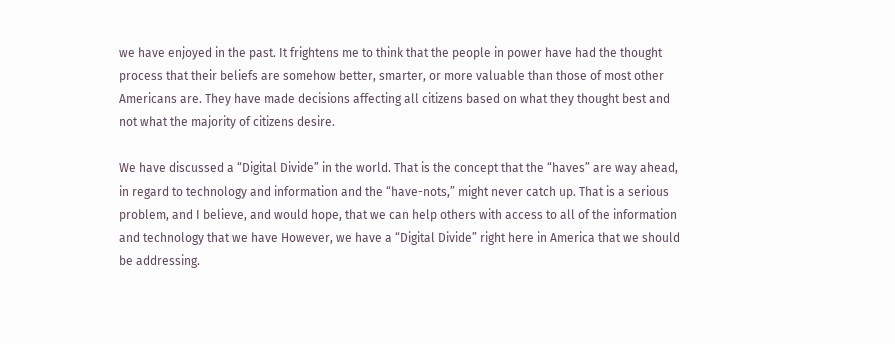we have enjoyed in the past. It frightens me to think that the people in power have had the thought process that their beliefs are somehow better, smarter, or more valuable than those of most other Americans are. They have made decisions affecting all citizens based on what they thought best and not what the majority of citizens desire.

We have discussed a “Digital Divide” in the world. That is the concept that the “haves” are way ahead, in regard to technology and information and the “have-nots,” might never catch up. That is a serious problem, and I believe, and would hope, that we can help others with access to all of the information and technology that we have However, we have a “Digital Divide” right here in America that we should be addressing.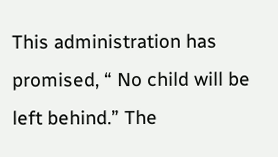This administration has promised, “ No child will be left behind.” The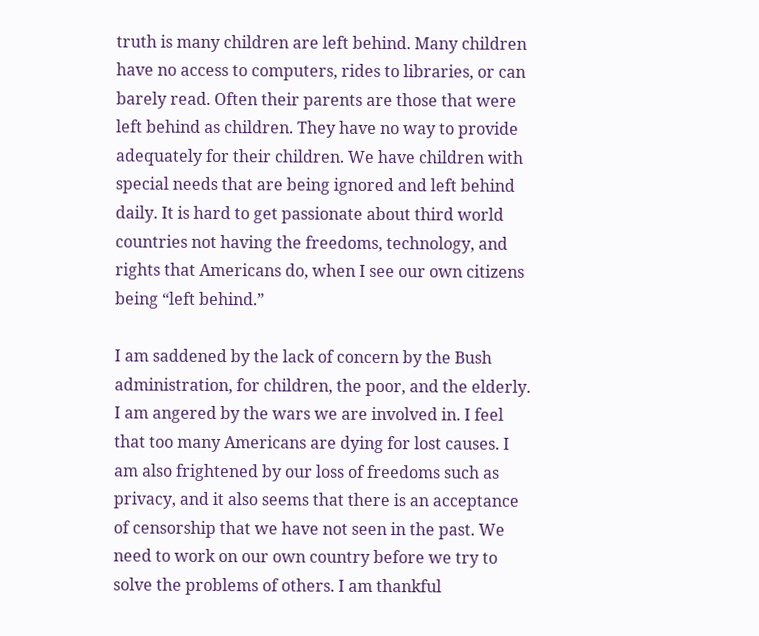truth is many children are left behind. Many children have no access to computers, rides to libraries, or can barely read. Often their parents are those that were left behind as children. They have no way to provide adequately for their children. We have children with special needs that are being ignored and left behind daily. It is hard to get passionate about third world countries not having the freedoms, technology, and rights that Americans do, when I see our own citizens being “left behind.”

I am saddened by the lack of concern by the Bush administration, for children, the poor, and the elderly. I am angered by the wars we are involved in. I feel that too many Americans are dying for lost causes. I am also frightened by our loss of freedoms such as privacy, and it also seems that there is an acceptance of censorship that we have not seen in the past. We need to work on our own country before we try to solve the problems of others. I am thankful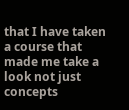that I have taken a course that made me take a look not just concepts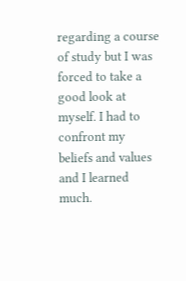regarding a course of study but I was forced to take a good look at myself. I had to confront my beliefs and values and I learned much.